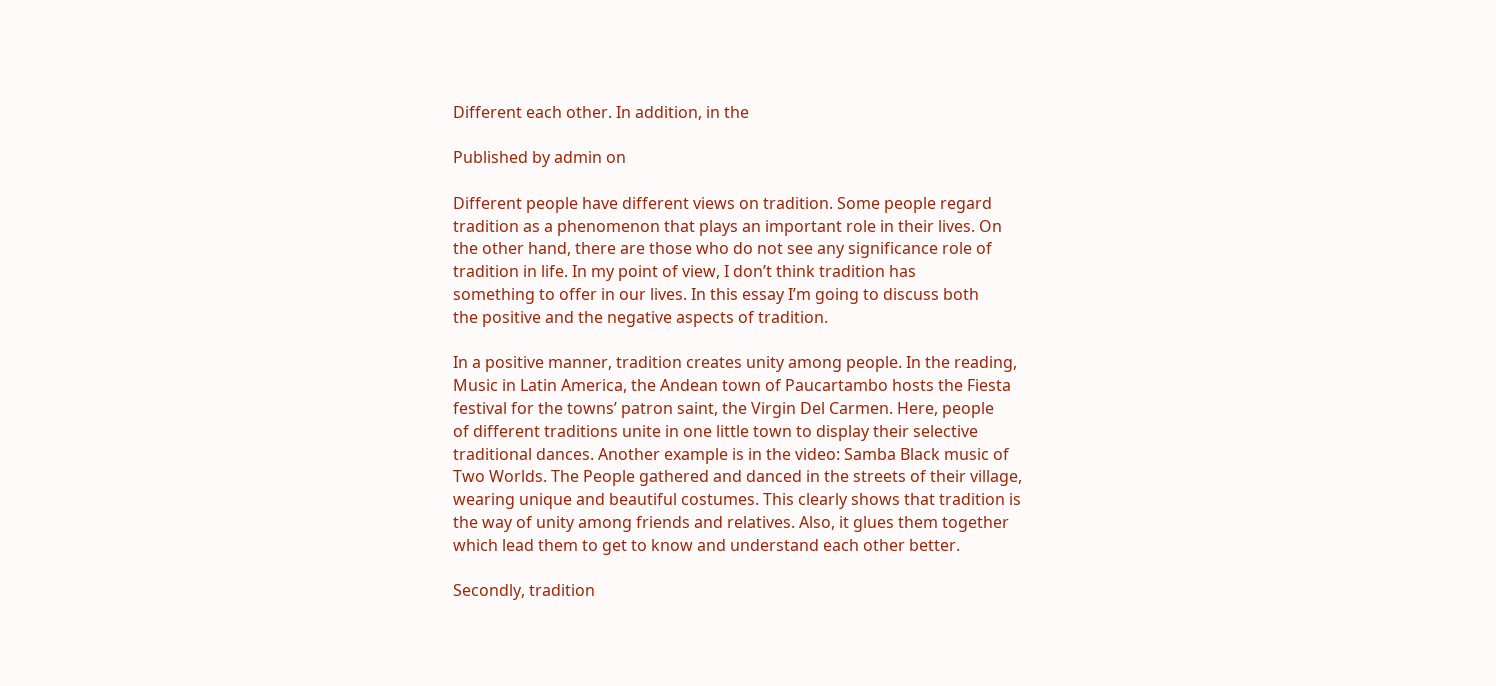Different each other. In addition, in the

Published by admin on

Different people have different views on tradition. Some people regard
tradition as a phenomenon that plays an important role in their lives. On
the other hand, there are those who do not see any significance role of
tradition in life. In my point of view, I don’t think tradition has
something to offer in our lives. In this essay I’m going to discuss both
the positive and the negative aspects of tradition.

In a positive manner, tradition creates unity among people. In the reading,
Music in Latin America, the Andean town of Paucartambo hosts the Fiesta
festival for the towns’ patron saint, the Virgin Del Carmen. Here, people
of different traditions unite in one little town to display their selective
traditional dances. Another example is in the video: Samba Black music of
Two Worlds. The People gathered and danced in the streets of their village,
wearing unique and beautiful costumes. This clearly shows that tradition is
the way of unity among friends and relatives. Also, it glues them together
which lead them to get to know and understand each other better.

Secondly, tradition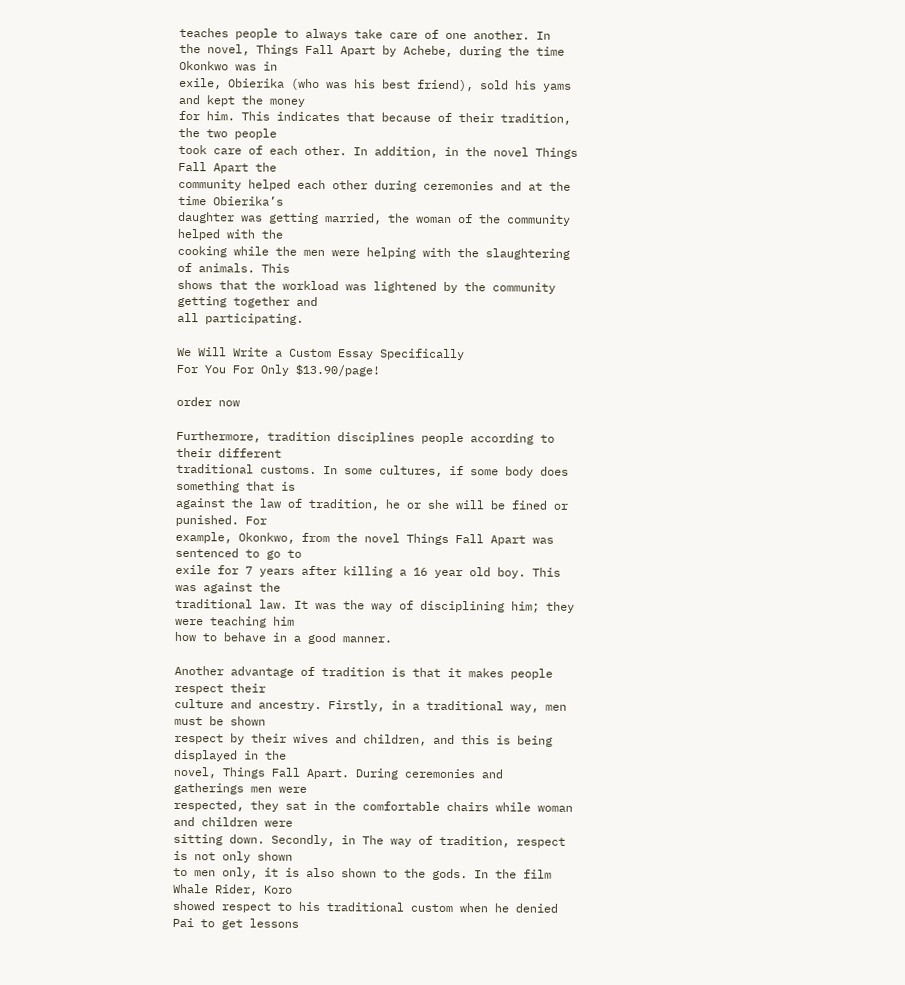teaches people to always take care of one another. In
the novel, Things Fall Apart by Achebe, during the time Okonkwo was in
exile, Obierika (who was his best friend), sold his yams and kept the money
for him. This indicates that because of their tradition, the two people
took care of each other. In addition, in the novel Things Fall Apart the
community helped each other during ceremonies and at the time Obierika’s
daughter was getting married, the woman of the community helped with the
cooking while the men were helping with the slaughtering of animals. This
shows that the workload was lightened by the community getting together and
all participating.

We Will Write a Custom Essay Specifically
For You For Only $13.90/page!

order now

Furthermore, tradition disciplines people according to their different
traditional customs. In some cultures, if some body does something that is
against the law of tradition, he or she will be fined or punished. For
example, Okonkwo, from the novel Things Fall Apart was sentenced to go to
exile for 7 years after killing a 16 year old boy. This was against the
traditional law. It was the way of disciplining him; they were teaching him
how to behave in a good manner.

Another advantage of tradition is that it makes people respect their
culture and ancestry. Firstly, in a traditional way, men must be shown
respect by their wives and children, and this is being displayed in the
novel, Things Fall Apart. During ceremonies and gatherings men were
respected, they sat in the comfortable chairs while woman and children were
sitting down. Secondly, in The way of tradition, respect is not only shown
to men only, it is also shown to the gods. In the film Whale Rider, Koro
showed respect to his traditional custom when he denied Pai to get lessons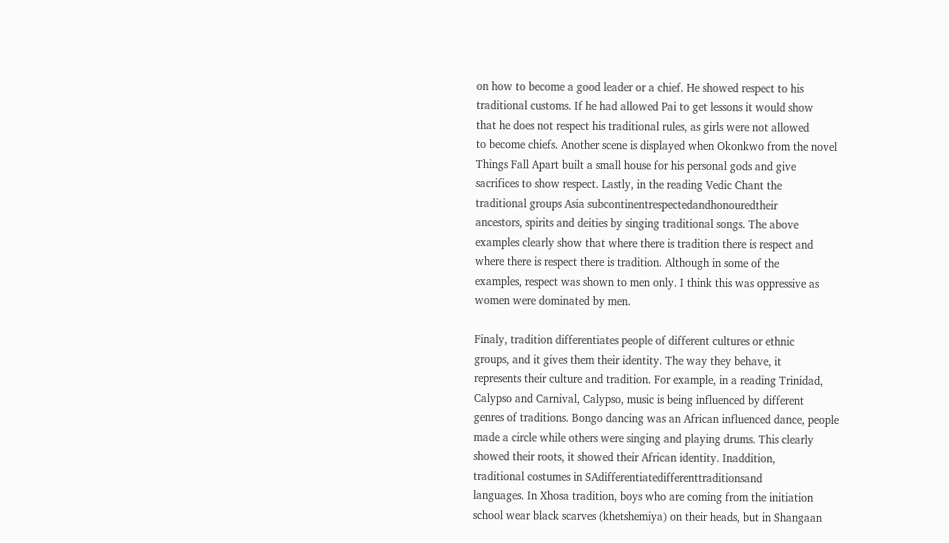on how to become a good leader or a chief. He showed respect to his
traditional customs. If he had allowed Pai to get lessons it would show
that he does not respect his traditional rules, as girls were not allowed
to become chiefs. Another scene is displayed when Okonkwo from the novel
Things Fall Apart built a small house for his personal gods and give
sacrifices to show respect. Lastly, in the reading Vedic Chant the
traditional groups Asia subcontinentrespectedandhonouredtheir
ancestors, spirits and deities by singing traditional songs. The above
examples clearly show that where there is tradition there is respect and
where there is respect there is tradition. Although in some of the
examples, respect was shown to men only. I think this was oppressive as
women were dominated by men.

Finaly, tradition differentiates people of different cultures or ethnic
groups, and it gives them their identity. The way they behave, it
represents their culture and tradition. For example, in a reading Trinidad,
Calypso and Carnival, Calypso, music is being influenced by different
genres of traditions. Bongo dancing was an African influenced dance, people
made a circle while others were singing and playing drums. This clearly
showed their roots, it showed their African identity. Inaddition,
traditional costumes in SAdifferentiatedifferenttraditionsand
languages. In Xhosa tradition, boys who are coming from the initiation
school wear black scarves (khetshemiya) on their heads, but in Shangaan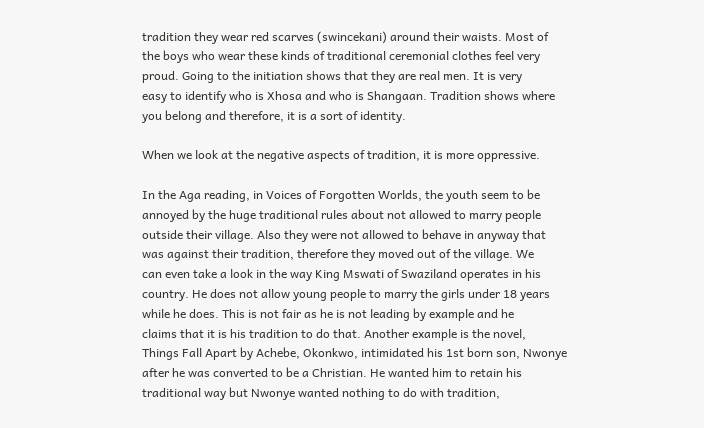tradition they wear red scarves (swincekani) around their waists. Most of
the boys who wear these kinds of traditional ceremonial clothes feel very
proud. Going to the initiation shows that they are real men. It is very
easy to identify who is Xhosa and who is Shangaan. Tradition shows where
you belong and therefore, it is a sort of identity.

When we look at the negative aspects of tradition, it is more oppressive.

In the Aga reading, in Voices of Forgotten Worlds, the youth seem to be
annoyed by the huge traditional rules about not allowed to marry people
outside their village. Also they were not allowed to behave in anyway that
was against their tradition, therefore they moved out of the village. We
can even take a look in the way King Mswati of Swaziland operates in his
country. He does not allow young people to marry the girls under 18 years
while he does. This is not fair as he is not leading by example and he
claims that it is his tradition to do that. Another example is the novel,
Things Fall Apart by Achebe, Okonkwo, intimidated his 1st born son, Nwonye
after he was converted to be a Christian. He wanted him to retain his
traditional way but Nwonye wanted nothing to do with tradition,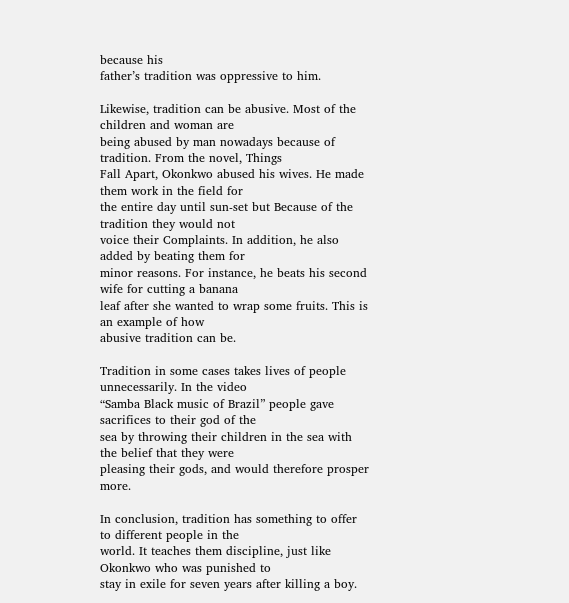because his
father’s tradition was oppressive to him.

Likewise, tradition can be abusive. Most of the children and woman are
being abused by man nowadays because of tradition. From the novel, Things
Fall Apart, Okonkwo abused his wives. He made them work in the field for
the entire day until sun-set but Because of the tradition they would not
voice their Complaints. In addition, he also added by beating them for
minor reasons. For instance, he beats his second wife for cutting a banana
leaf after she wanted to wrap some fruits. This is an example of how
abusive tradition can be.

Tradition in some cases takes lives of people unnecessarily. In the video
“Samba Black music of Brazil” people gave sacrifices to their god of the
sea by throwing their children in the sea with the belief that they were
pleasing their gods, and would therefore prosper more.

In conclusion, tradition has something to offer to different people in the
world. It teaches them discipline, just like Okonkwo who was punished to
stay in exile for seven years after killing a boy.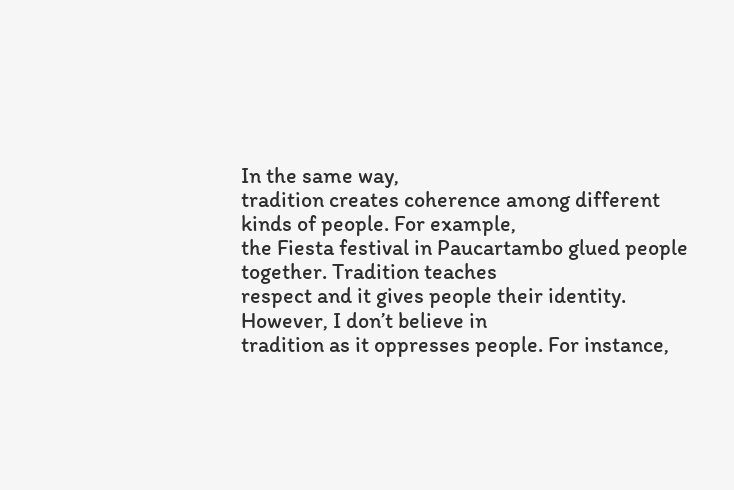In the same way,
tradition creates coherence among different kinds of people. For example,
the Fiesta festival in Paucartambo glued people together. Tradition teaches
respect and it gives people their identity. However, I don’t believe in
tradition as it oppresses people. For instance,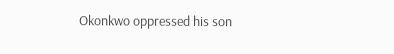Okonkwo oppressed his son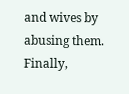and wives by abusing them. Finally,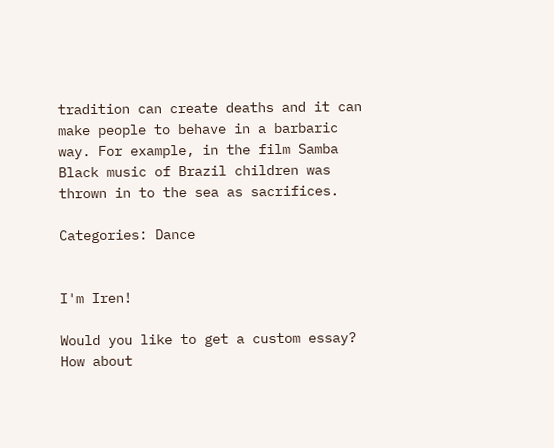tradition can create deaths and it can
make people to behave in a barbaric way. For example, in the film Samba
Black music of Brazil children was thrown in to the sea as sacrifices.

Categories: Dance


I'm Iren!

Would you like to get a custom essay? How about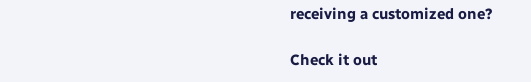receiving a customized one?

Check it out